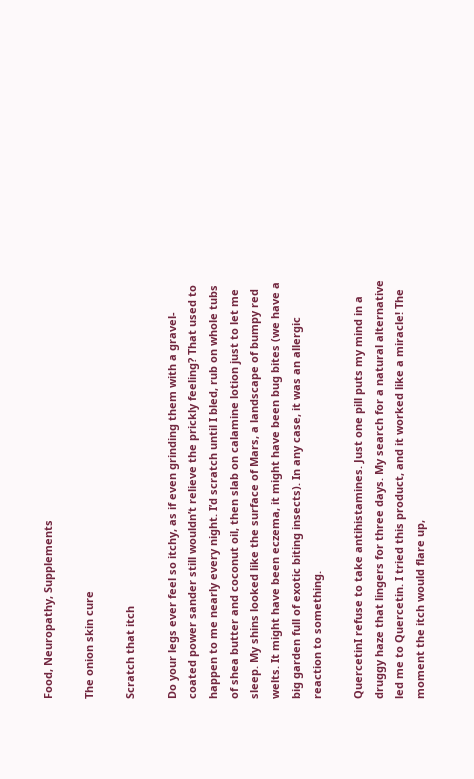Food, Neuropathy, Supplements

The onion skin cure

Scratch that itch

Do your legs ever feel so itchy, as if even grinding them with a gravel-coated power sander still wouldn’t relieve the prickly feeling? That used to happen to me nearly every night. I’d scratch until I bled, rub on whole tubs of shea butter and coconut oil, then slab on calamine lotion just to let me sleep. My shins looked like the surface of Mars, a landscape of bumpy red welts. It might have been eczema, it might have been bug bites (we have a big garden full of exotic biting insects). In any case, it was an allergic reaction to something.

QuercetinI refuse to take antihistamines. Just one pill puts my mind in a druggy haze that lingers for three days. My search for a natural alternative led me to Quercetin. I tried this product, and it worked like a miracle! The moment the itch would flare up,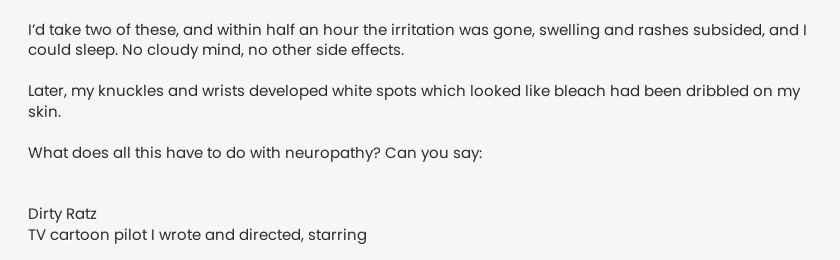I’d take two of these, and within half an hour the irritation was gone, swelling and rashes subsided, and I could sleep. No cloudy mind, no other side effects.

Later, my knuckles and wrists developed white spots which looked like bleach had been dribbled on my skin.

What does all this have to do with neuropathy? Can you say:


Dirty Ratz
TV cartoon pilot I wrote and directed, starring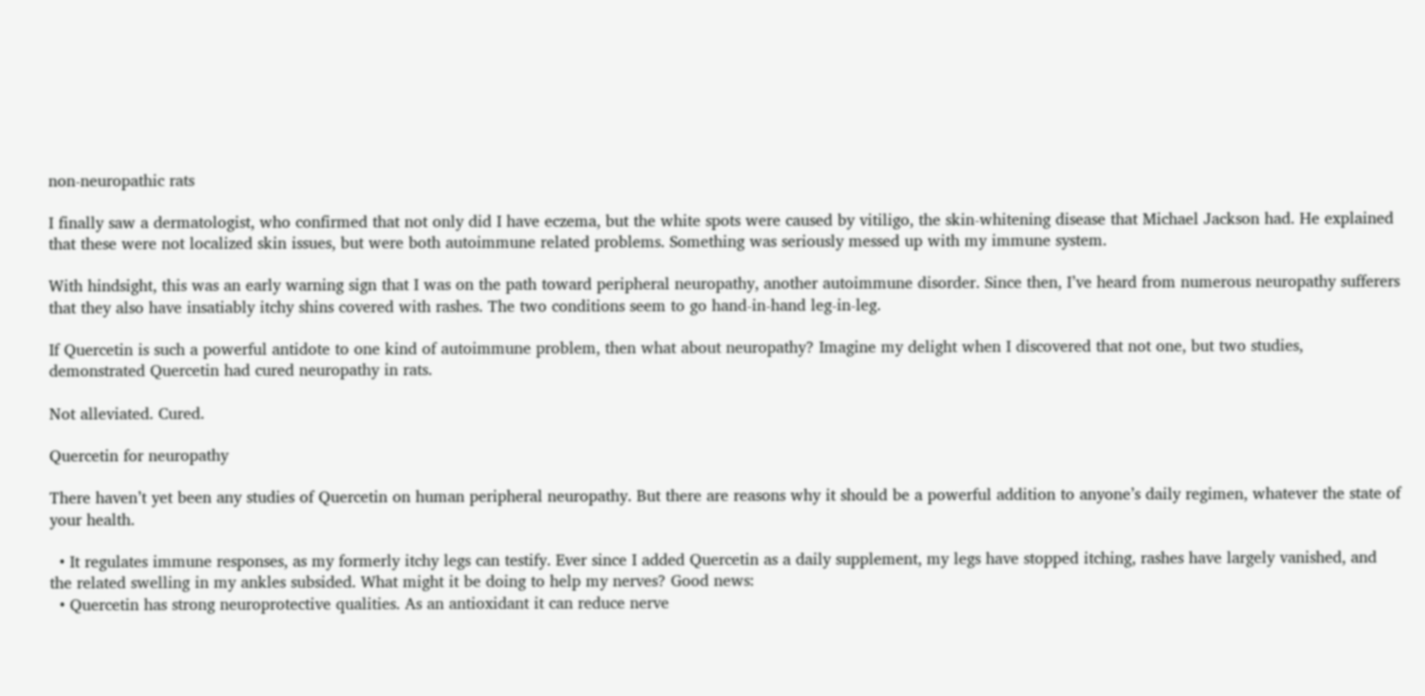non-neuropathic rats

I finally saw a dermatologist, who confirmed that not only did I have eczema, but the white spots were caused by vitiligo, the skin-whitening disease that Michael Jackson had. He explained that these were not localized skin issues, but were both autoimmune related problems. Something was seriously messed up with my immune system.

With hindsight, this was an early warning sign that I was on the path toward peripheral neuropathy, another autoimmune disorder. Since then, I’ve heard from numerous neuropathy sufferers that they also have insatiably itchy shins covered with rashes. The two conditions seem to go hand-in-hand leg-in-leg.

If Quercetin is such a powerful antidote to one kind of autoimmune problem, then what about neuropathy? Imagine my delight when I discovered that not one, but two studies, demonstrated Quercetin had cured neuropathy in rats.

Not alleviated. Cured.

Quercetin for neuropathy

There haven’t yet been any studies of Quercetin on human peripheral neuropathy. But there are reasons why it should be a powerful addition to anyone’s daily regimen, whatever the state of your health.

  • It regulates immune responses, as my formerly itchy legs can testify. Ever since I added Quercetin as a daily supplement, my legs have stopped itching, rashes have largely vanished, and the related swelling in my ankles subsided. What might it be doing to help my nerves? Good news:
  • Quercetin has strong neuroprotective qualities. As an antioxidant it can reduce nerve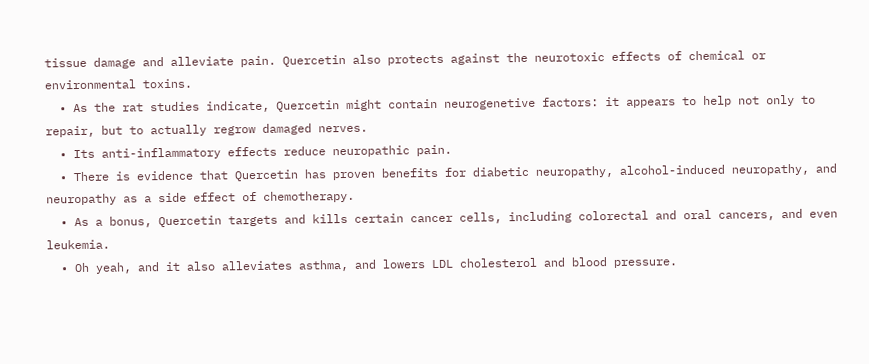tissue damage and alleviate pain. Quercetin also protects against the neurotoxic effects of chemical or environmental toxins.
  • As the rat studies indicate, Quercetin might contain neurogenetive factors: it appears to help not only to repair, but to actually regrow damaged nerves.
  • Its anti-inflammatory effects reduce neuropathic pain.
  • There is evidence that Quercetin has proven benefits for diabetic neuropathy, alcohol-induced neuropathy, and neuropathy as a side effect of chemotherapy.
  • As a bonus, Quercetin targets and kills certain cancer cells, including colorectal and oral cancers, and even leukemia.
  • Oh yeah, and it also alleviates asthma, and lowers LDL cholesterol and blood pressure.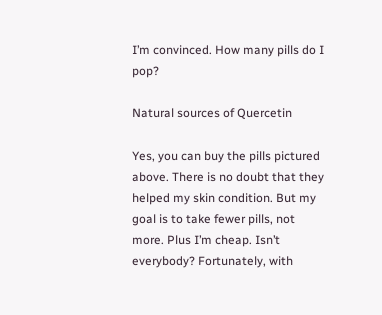I’m convinced. How many pills do I pop?

Natural sources of Quercetin

Yes, you can buy the pills pictured above. There is no doubt that they helped my skin condition. But my goal is to take fewer pills, not more. Plus I’m cheap. Isn’t everybody? Fortunately, with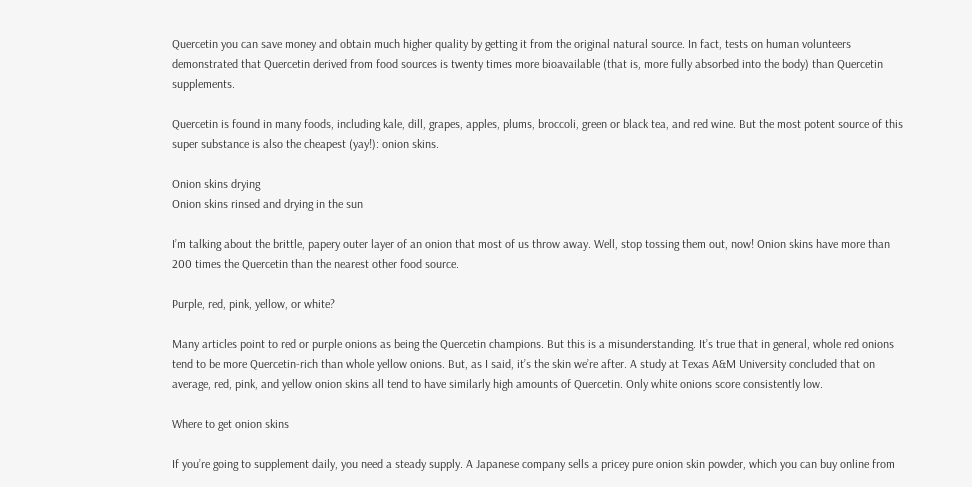Quercetin you can save money and obtain much higher quality by getting it from the original natural source. In fact, tests on human volunteers demonstrated that Quercetin derived from food sources is twenty times more bioavailable (that is, more fully absorbed into the body) than Quercetin supplements.

Quercetin is found in many foods, including kale, dill, grapes, apples, plums, broccoli, green or black tea, and red wine. But the most potent source of this super substance is also the cheapest (yay!): onion skins.

Onion skins drying
Onion skins rinsed and drying in the sun

I’m talking about the brittle, papery outer layer of an onion that most of us throw away. Well, stop tossing them out, now! Onion skins have more than 200 times the Quercetin than the nearest other food source.

Purple, red, pink, yellow, or white?

Many articles point to red or purple onions as being the Quercetin champions. But this is a misunderstanding. It’s true that in general, whole red onions tend to be more Quercetin-rich than whole yellow onions. But, as I said, it’s the skin we’re after. A study at Texas A&M University concluded that on average, red, pink, and yellow onion skins all tend to have similarly high amounts of Quercetin. Only white onions score consistently low.

Where to get onion skins

If you’re going to supplement daily, you need a steady supply. A Japanese company sells a pricey pure onion skin powder, which you can buy online from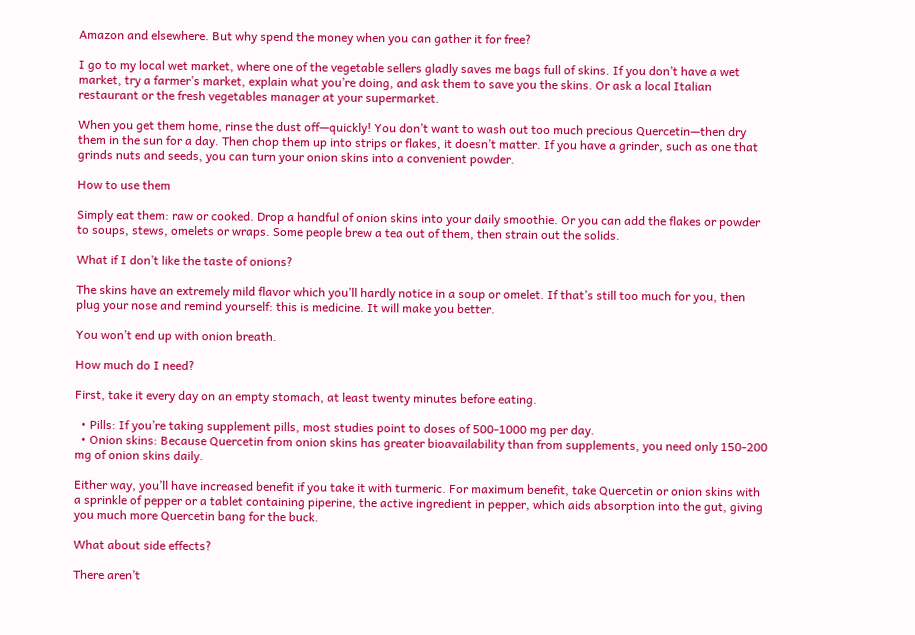Amazon and elsewhere. But why spend the money when you can gather it for free?

I go to my local wet market, where one of the vegetable sellers gladly saves me bags full of skins. If you don’t have a wet market, try a farmer’s market, explain what you’re doing, and ask them to save you the skins. Or ask a local Italian restaurant or the fresh vegetables manager at your supermarket.

When you get them home, rinse the dust off—quickly! You don’t want to wash out too much precious Quercetin—then dry them in the sun for a day. Then chop them up into strips or flakes, it doesn’t matter. If you have a grinder, such as one that grinds nuts and seeds, you can turn your onion skins into a convenient powder.

How to use them

Simply eat them: raw or cooked. Drop a handful of onion skins into your daily smoothie. Or you can add the flakes or powder to soups, stews, omelets or wraps. Some people brew a tea out of them, then strain out the solids.

What if I don’t like the taste of onions?

The skins have an extremely mild flavor which you’ll hardly notice in a soup or omelet. If that’s still too much for you, then plug your nose and remind yourself: this is medicine. It will make you better.

You won’t end up with onion breath.

How much do I need?

First, take it every day on an empty stomach, at least twenty minutes before eating.

  • Pills: If you’re taking supplement pills, most studies point to doses of 500-1000 mg per day.
  • Onion skins: Because Quercetin from onion skins has greater bioavailability than from supplements, you need only 150-200 mg of onion skins daily.

Either way, you’ll have increased benefit if you take it with turmeric. For maximum benefit, take Quercetin or onion skins with a sprinkle of pepper or a tablet containing piperine, the active ingredient in pepper, which aids absorption into the gut, giving you much more Quercetin bang for the buck.

What about side effects?

There aren’t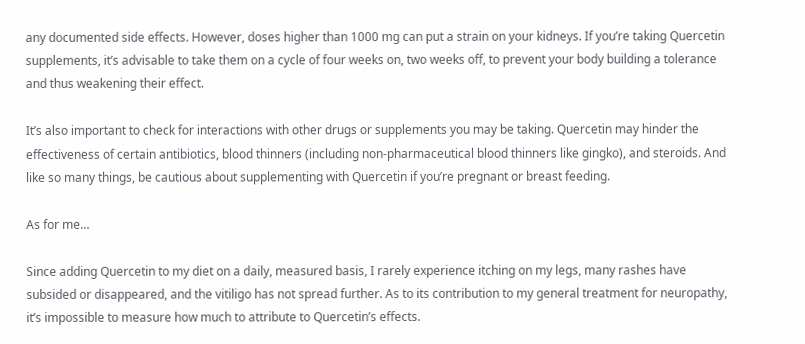any documented side effects. However, doses higher than 1000 mg can put a strain on your kidneys. If you’re taking Quercetin supplements, it’s advisable to take them on a cycle of four weeks on, two weeks off, to prevent your body building a tolerance and thus weakening their effect.

It’s also important to check for interactions with other drugs or supplements you may be taking. Quercetin may hinder the effectiveness of certain antibiotics, blood thinners (including non-pharmaceutical blood thinners like gingko), and steroids. And like so many things, be cautious about supplementing with Quercetin if you’re pregnant or breast feeding.

As for me…

Since adding Quercetin to my diet on a daily, measured basis, I rarely experience itching on my legs, many rashes have subsided or disappeared, and the vitiligo has not spread further. As to its contribution to my general treatment for neuropathy, it’s impossible to measure how much to attribute to Quercetin’s effects.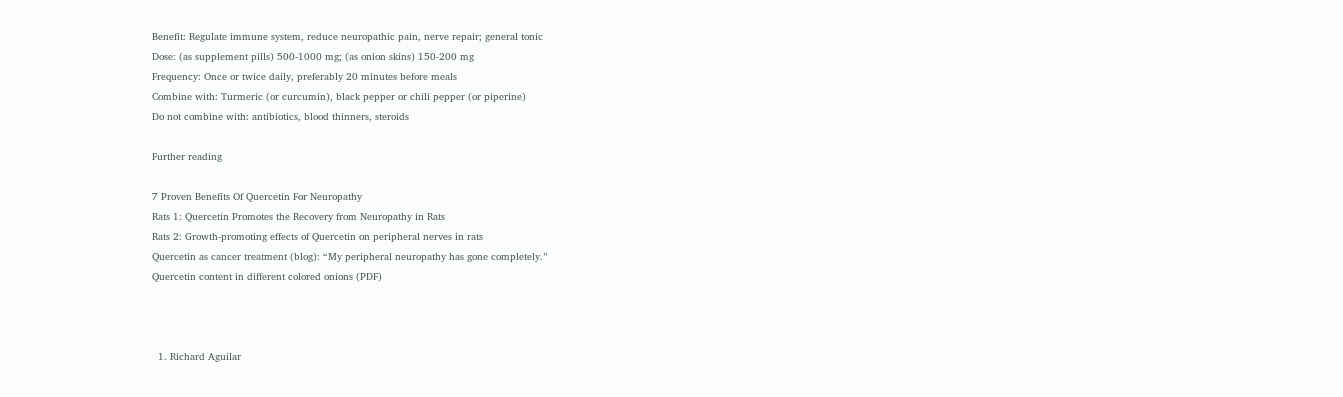Benefit: Regulate immune system, reduce neuropathic pain, nerve repair; general tonic
Dose: (as supplement pills) 500-1000 mg; (as onion skins) 150-200 mg
Frequency: Once or twice daily, preferably 20 minutes before meals
Combine with: Turmeric (or curcumin), black pepper or chili pepper (or piperine)
Do not combine with: antibiotics, blood thinners, steroids

Further reading

7 Proven Benefits Of Quercetin For Neuropathy
Rats 1: Quercetin Promotes the Recovery from Neuropathy in Rats
Rats 2: Growth-promoting effects of Quercetin on peripheral nerves in rats
Quercetin as cancer treatment (blog): “My peripheral neuropathy has gone completely.”
Quercetin content in different colored onions (PDF)



  1. Richard Aguilar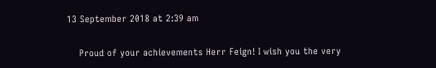13 September 2018 at 2:39 am

    Proud of your achievements Herr Feign! I wish you the very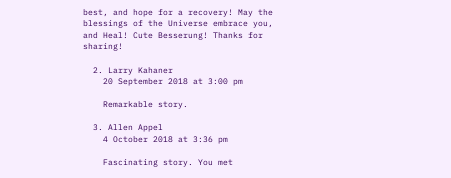best, and hope for a recovery! May the blessings of the Universe embrace you, and Heal! Cute Besserung! Thanks for sharing!

  2. Larry Kahaner
    20 September 2018 at 3:00 pm

    Remarkable story.

  3. Allen Appel
    4 October 2018 at 3:36 pm

    Fascinating story. You met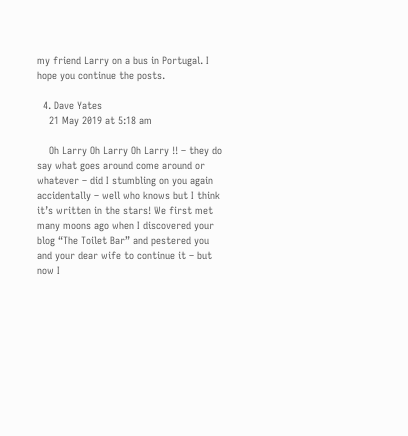my friend Larry on a bus in Portugal. I hope you continue the posts.

  4. Dave Yates
    21 May 2019 at 5:18 am

    Oh Larry Oh Larry Oh Larry !! – they do say what goes around come around or whatever – did I stumbling on you again accidentally – well who knows but I think it’s written in the stars! We first met many moons ago when I discovered your blog “The Toilet Bar” and pestered you and your dear wife to continue it – but now I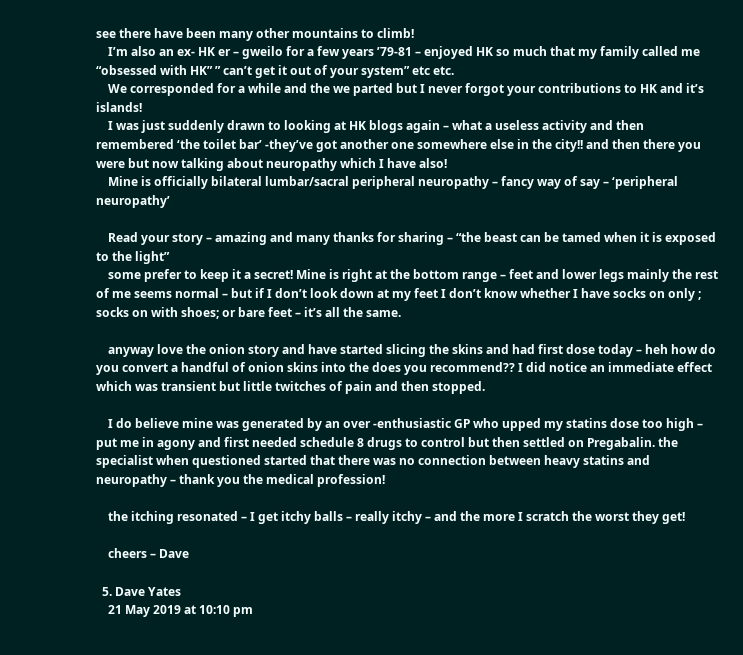see there have been many other mountains to climb!
    I’m also an ex- HK er – gweilo for a few years ’79-81 – enjoyed HK so much that my family called me “obsessed with HK” ” can’t get it out of your system” etc etc.
    We corresponded for a while and the we parted but I never forgot your contributions to HK and it’s islands!
    I was just suddenly drawn to looking at HK blogs again – what a useless activity and then remembered ‘the toilet bar’ -they’ve got another one somewhere else in the city!! and then there you were but now talking about neuropathy which I have also!
    Mine is officially bilateral lumbar/sacral peripheral neuropathy – fancy way of say – ‘peripheral neuropathy’

    Read your story – amazing and many thanks for sharing – “the beast can be tamed when it is exposed to the light”
    some prefer to keep it a secret! Mine is right at the bottom range – feet and lower legs mainly the rest of me seems normal – but if I don’t look down at my feet I don’t know whether I have socks on only ; socks on with shoes; or bare feet – it’s all the same.

    anyway love the onion story and have started slicing the skins and had first dose today – heh how do you convert a handful of onion skins into the does you recommend?? I did notice an immediate effect which was transient but little twitches of pain and then stopped.

    I do believe mine was generated by an over -enthusiastic GP who upped my statins dose too high – put me in agony and first needed schedule 8 drugs to control but then settled on Pregabalin. the specialist when questioned started that there was no connection between heavy statins and neuropathy – thank you the medical profession!

    the itching resonated – I get itchy balls – really itchy – and the more I scratch the worst they get!

    cheers – Dave

  5. Dave Yates
    21 May 2019 at 10:10 pm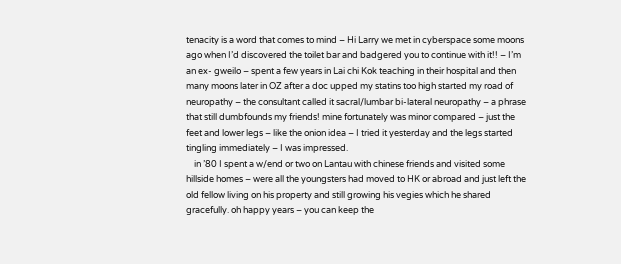tenacity is a word that comes to mind – Hi Larry we met in cyberspace some moons ago when I’d discovered the toilet bar and badgered you to continue with it!! – I’m an ex- gweilo – spent a few years in Lai chi Kok teaching in their hospital and then many moons later in OZ after a doc upped my statins too high started my road of neuropathy – the consultant called it sacral/lumbar bi-lateral neuropathy – a phrase that still dumbfounds my friends! mine fortunately was minor compared – just the feet and lower legs – like the onion idea – I tried it yesterday and the legs started tingling immediately – I was impressed.
    in ’80 I spent a w/end or two on Lantau with chinese friends and visited some hillside homes – were all the youngsters had moved to HK or abroad and just left the old fellow living on his property and still growing his vegies which he shared gracefully. oh happy years – you can keep the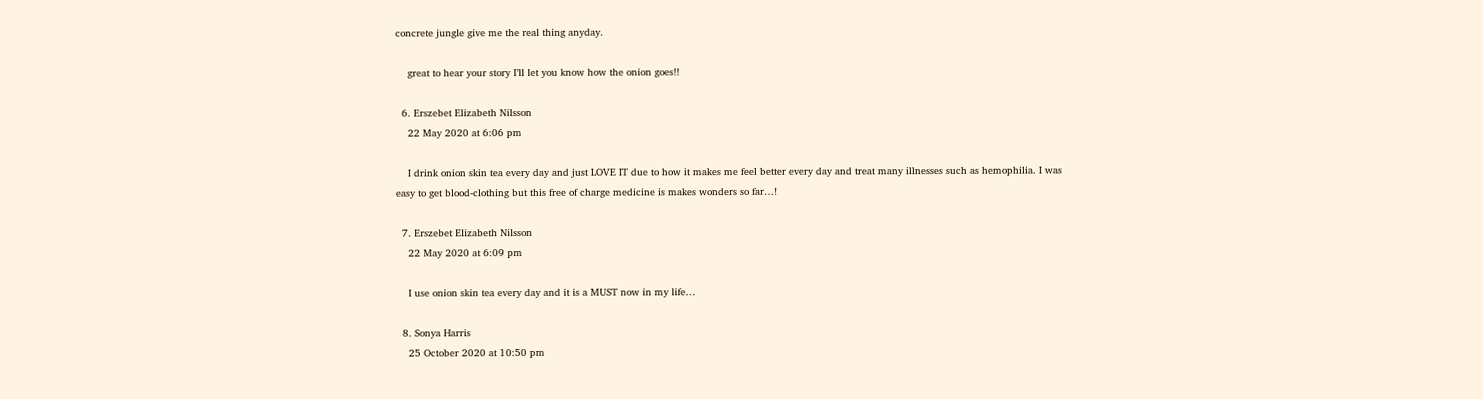concrete jungle give me the real thing anyday.

    great to hear your story I’ll let you know how the onion goes!!

  6. Erszebet Elizabeth Nilsson
    22 May 2020 at 6:06 pm

    I drink onion skin tea every day and just LOVE IT due to how it makes me feel better every day and treat many illnesses such as hemophilia. I was easy to get blood-clothing but this free of charge medicine is makes wonders so far…!

  7. Erszebet Elizabeth Nilsson
    22 May 2020 at 6:09 pm

    I use onion skin tea every day and it is a MUST now in my life…

  8. Sonya Harris
    25 October 2020 at 10:50 pm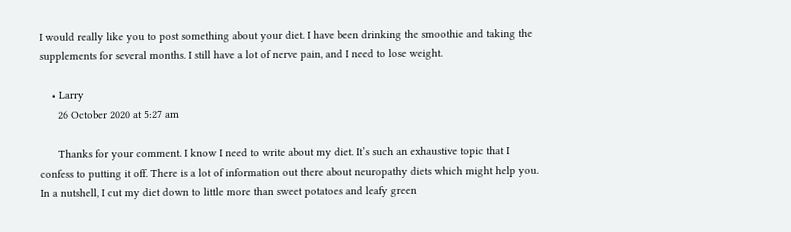I would really like you to post something about your diet. I have been drinking the smoothie and taking the supplements for several months. I still have a lot of nerve pain, and I need to lose weight.

    • Larry
      26 October 2020 at 5:27 am

      Thanks for your comment. I know I need to write about my diet. It’s such an exhaustive topic that I confess to putting it off. There is a lot of information out there about neuropathy diets which might help you. In a nutshell, I cut my diet down to little more than sweet potatoes and leafy green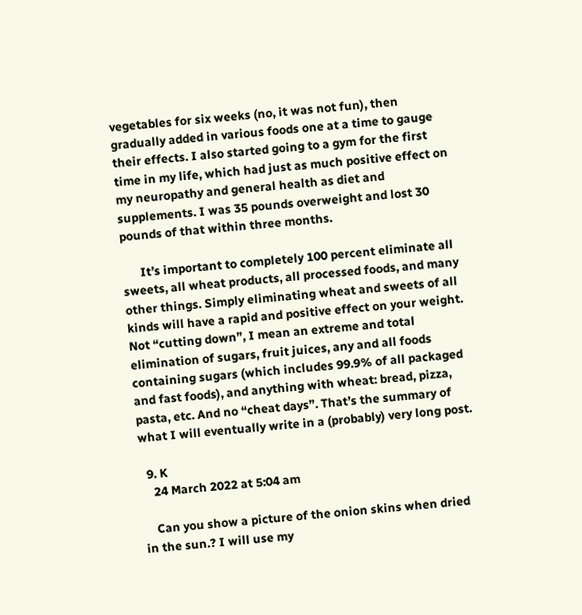vegetables for six weeks (no, it was not fun), then gradually added in various foods one at a time to gauge their effects. I also started going to a gym for the first time in my life, which had just as much positive effect on my neuropathy and general health as diet and supplements. I was 35 pounds overweight and lost 30 pounds of that within three months.

      It’s important to completely 100 percent eliminate all sweets, all wheat products, all processed foods, and many other things. Simply eliminating wheat and sweets of all kinds will have a rapid and positive effect on your weight. Not “cutting down”, I mean an extreme and total elimination of sugars, fruit juices, any and all foods containing sugars (which includes 99.9% of all packaged and fast foods), and anything with wheat: bread, pizza, pasta, etc. And no “cheat days”. That’s the summary of what I will eventually write in a (probably) very long post.

  9. K
    24 March 2022 at 5:04 am

    Can you show a picture of the onion skins when dried in the sun.? I will use my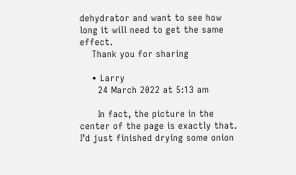dehydrator and want to see how long it will need to get the same effect.
    Thank you for sharing

    • Larry
      24 March 2022 at 5:13 am

      In fact, the picture in the center of the page is exactly that. I’d just finished drying some onion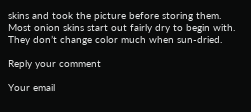skins and took the picture before storing them. Most onion skins start out fairly dry to begin with. They don’t change color much when sun-dried.

Reply your comment

Your email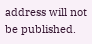address will not be published.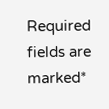Required fields are marked*